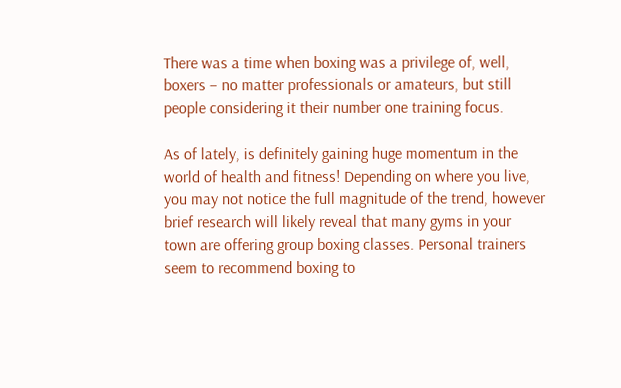There was a time when boxing was a privilege of, well, boxers – no matter professionals or amateurs, but still people considering it their number one training focus.

As of lately, is definitely gaining huge momentum in the world of health and fitness! Depending on where you live, you may not notice the full magnitude of the trend, however brief research will likely reveal that many gyms in your town are offering group boxing classes. Personal trainers seem to recommend boxing to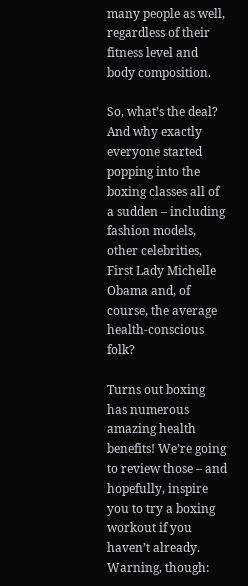many people as well, regardless of their fitness level and body composition.

So, what’s the deal? And why exactly everyone started popping into the boxing classes all of a sudden – including fashion models, other celebrities, First Lady Michelle Obama and, of course, the average health-conscious folk?

Turns out boxing has numerous amazing health benefits! We’re going to review those – and hopefully, inspire you to try a boxing workout if you haven’t already. Warning, though: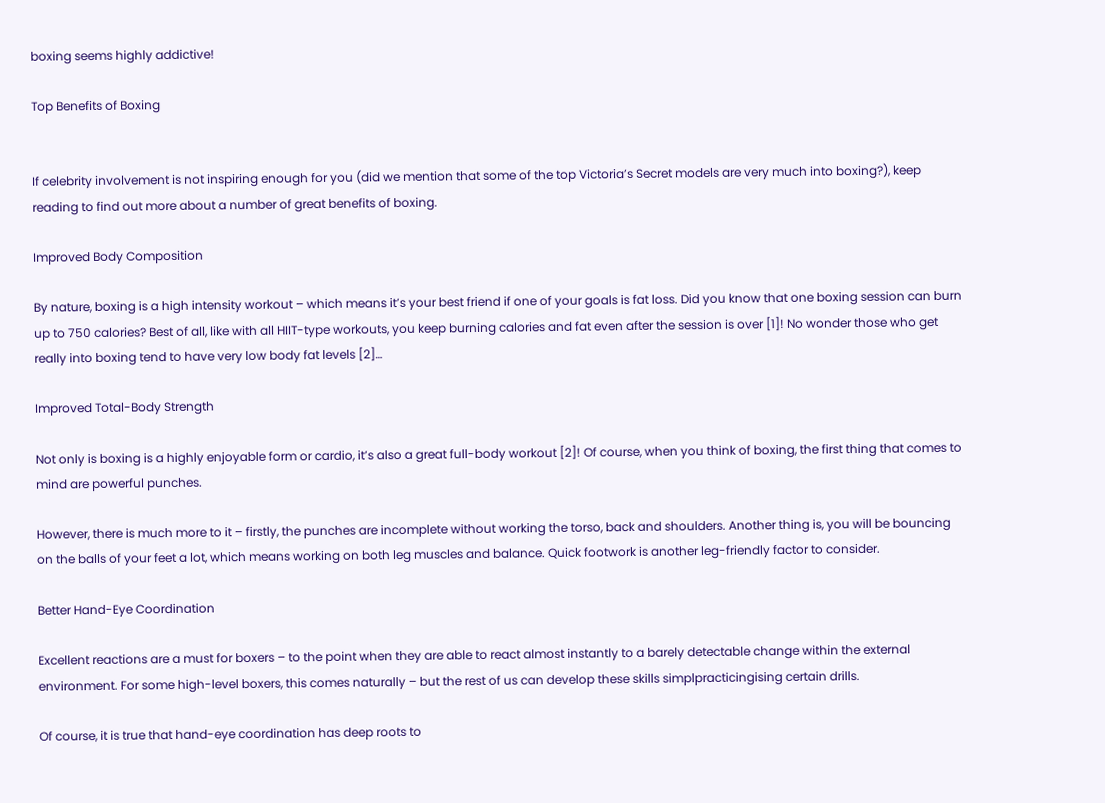boxing seems highly addictive!

Top Benefits of Boxing


If celebrity involvement is not inspiring enough for you (did we mention that some of the top Victoria’s Secret models are very much into boxing?), keep reading to find out more about a number of great benefits of boxing.

Improved Body Composition

By nature, boxing is a high intensity workout – which means it’s your best friend if one of your goals is fat loss. Did you know that one boxing session can burn up to 750 calories? Best of all, like with all HIIT-type workouts, you keep burning calories and fat even after the session is over [1]! No wonder those who get really into boxing tend to have very low body fat levels [2]…

Improved Total-Body Strength

Not only is boxing is a highly enjoyable form or cardio, it’s also a great full-body workout [2]! Of course, when you think of boxing, the first thing that comes to mind are powerful punches.

However, there is much more to it – firstly, the punches are incomplete without working the torso, back and shoulders. Another thing is, you will be bouncing on the balls of your feet a lot, which means working on both leg muscles and balance. Quick footwork is another leg-friendly factor to consider.

Better Hand-Eye Coordination

Excellent reactions are a must for boxers – to the point when they are able to react almost instantly to a barely detectable change within the external environment. For some high-level boxers, this comes naturally – but the rest of us can develop these skills simplpracticingising certain drills.

Of course, it is true that hand-eye coordination has deep roots to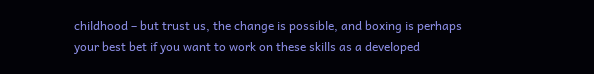childhood – but trust us, the change is possible, and boxing is perhaps your best bet if you want to work on these skills as a developed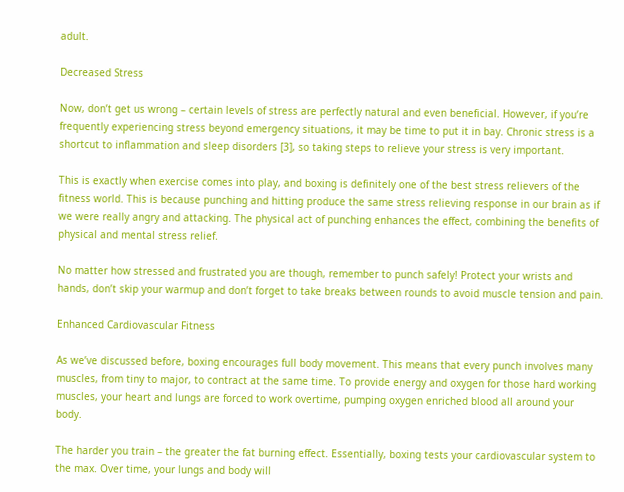adult.

Decreased Stress

Now, don’t get us wrong – certain levels of stress are perfectly natural and even beneficial. However, if you’re frequently experiencing stress beyond emergency situations, it may be time to put it in bay. Chronic stress is a shortcut to inflammation and sleep disorders [3], so taking steps to relieve your stress is very important.

This is exactly when exercise comes into play, and boxing is definitely one of the best stress relievers of the fitness world. This is because punching and hitting produce the same stress relieving response in our brain as if we were really angry and attacking. The physical act of punching enhances the effect, combining the benefits of physical and mental stress relief.

No matter how stressed and frustrated you are though, remember to punch safely! Protect your wrists and hands, don’t skip your warmup and don’t forget to take breaks between rounds to avoid muscle tension and pain.

Enhanced Cardiovascular Fitness

As we’ve discussed before, boxing encourages full body movement. This means that every punch involves many muscles, from tiny to major, to contract at the same time. To provide energy and oxygen for those hard working muscles, your heart and lungs are forced to work overtime, pumping oxygen enriched blood all around your body.

The harder you train – the greater the fat burning effect. Essentially, boxing tests your cardiovascular system to the max. Over time, your lungs and body will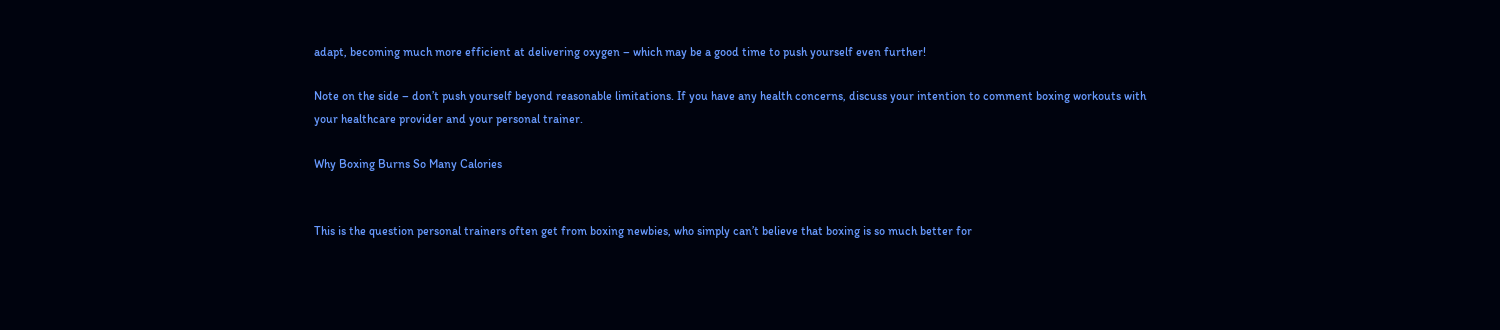adapt, becoming much more efficient at delivering oxygen – which may be a good time to push yourself even further!

Note on the side – don’t push yourself beyond reasonable limitations. If you have any health concerns, discuss your intention to comment boxing workouts with your healthcare provider and your personal trainer.

Why Boxing Burns So Many Calories


This is the question personal trainers often get from boxing newbies, who simply can’t believe that boxing is so much better for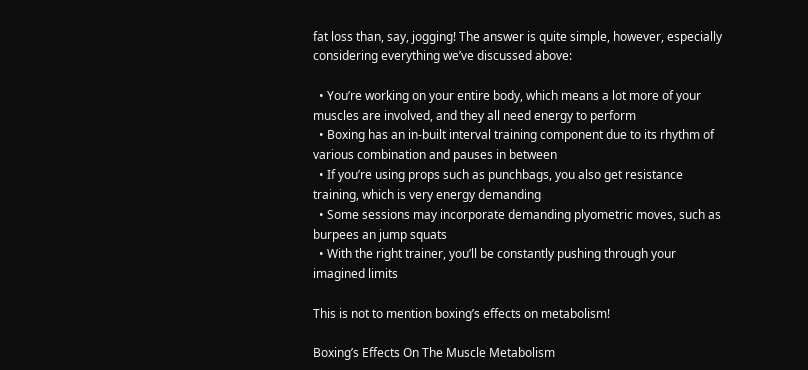fat loss than, say, jogging! The answer is quite simple, however, especially considering everything we’ve discussed above:

  • You’re working on your entire body, which means a lot more of your muscles are involved, and they all need energy to perform
  • Boxing has an in-built interval training component due to its rhythm of various combination and pauses in between
  • If you’re using props such as punchbags, you also get resistance training, which is very energy demanding
  • Some sessions may incorporate demanding plyometric moves, such as burpees an jump squats
  • With the right trainer, you’ll be constantly pushing through your imagined limits

This is not to mention boxing’s effects on metabolism!

Boxing’s Effects On The Muscle Metabolism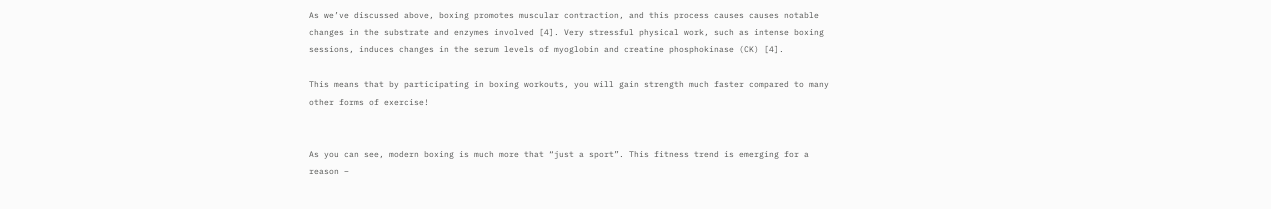As we’ve discussed above, boxing promotes muscular contraction, and this process causes causes notable changes in the substrate and enzymes involved [4]. Very stressful physical work, such as intense boxing sessions, induces changes in the serum levels of myoglobin and creatine phosphokinase (CK) [4].

This means that by participating in boxing workouts, you will gain strength much faster compared to many other forms of exercise!


As you can see, modern boxing is much more that “just a sport”. This fitness trend is emerging for a reason –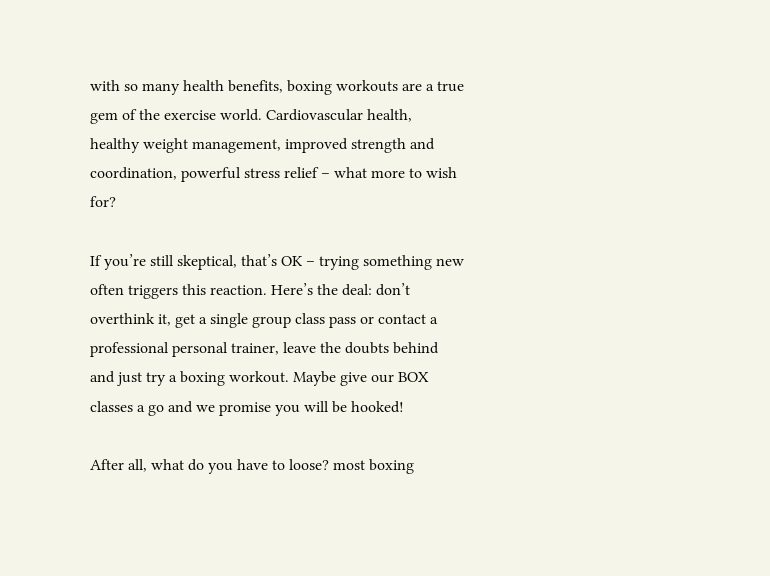with so many health benefits, boxing workouts are a true gem of the exercise world. Cardiovascular health, healthy weight management, improved strength and coordination, powerful stress relief – what more to wish for?

If you’re still skeptical, that’s OK – trying something new often triggers this reaction. Here’s the deal: don’t overthink it, get a single group class pass or contact a professional personal trainer, leave the doubts behind and just try a boxing workout. Maybe give our BOX classes a go and we promise you will be hooked!

After all, what do you have to loose? most boxing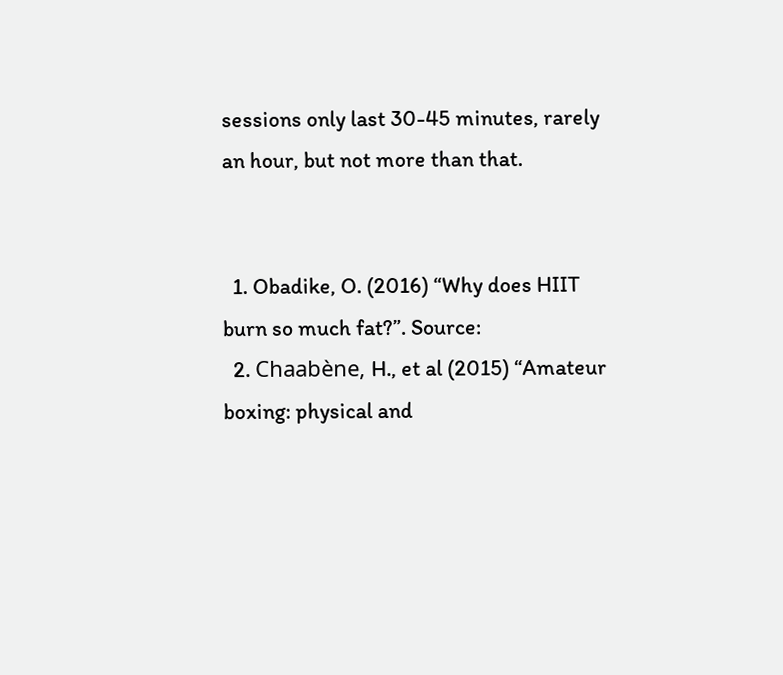sessions only last 30-45 minutes, rarely an hour, but not more than that.


  1. Obadike, O. (2016) “Why does HIIT burn so much fat?”. Source:
  2. Chaabène, H., et al (2015) “Amateur boxing: physical and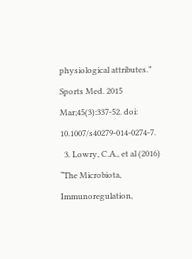physiological attributes.” Sports Med. 2015 Mar;45(3):337-52. doi: 10.1007/s40279-014-0274-7.
  3. Lowry, C.A., et al (2016) “The Microbiota, Immunoregulation,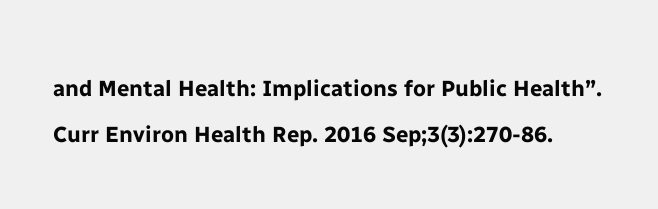and Mental Health: Implications for Public Health”. Curr Environ Health Rep. 2016 Sep;3(3):270-86.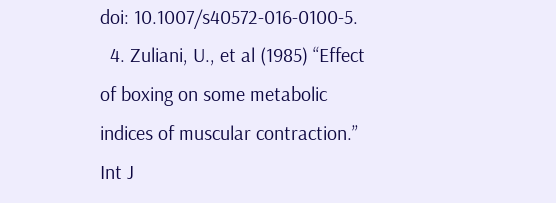doi: 10.1007/s40572-016-0100-5.
  4. Zuliani, U., et al (1985) “Effect of boxing on some metabolic indices of muscular contraction.” Int J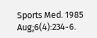Sports Med. 1985 Aug;6(4):234-6.